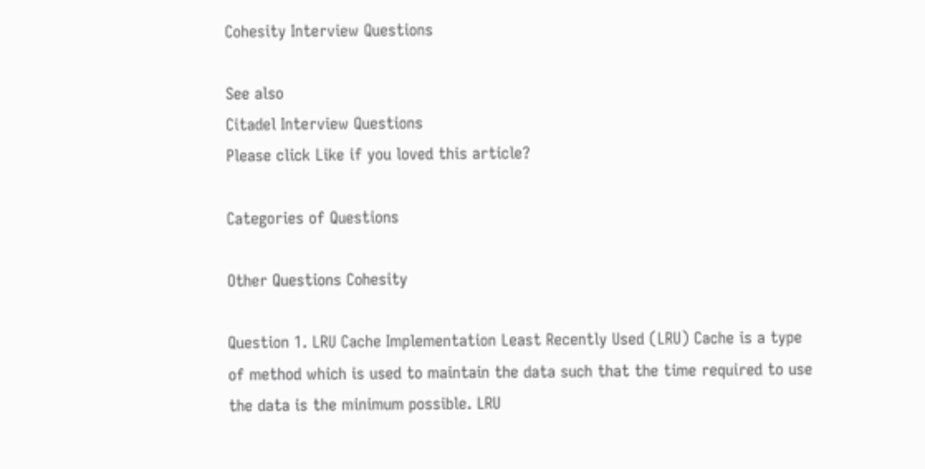Cohesity Interview Questions

See also
Citadel Interview Questions
Please click Like if you loved this article?

Categories of Questions

Other Questions Cohesity

Question 1. LRU Cache Implementation Least Recently Used (LRU) Cache is a type of method which is used to maintain the data such that the time required to use the data is the minimum possible. LRU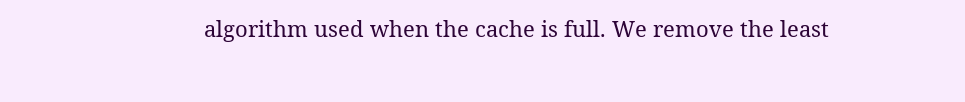algorithm used when the cache is full. We remove the least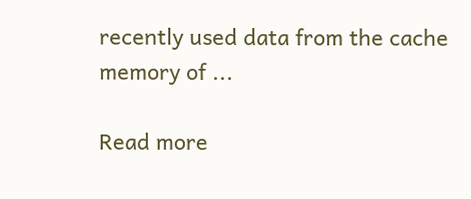recently used data from the cache memory of ...

Read more